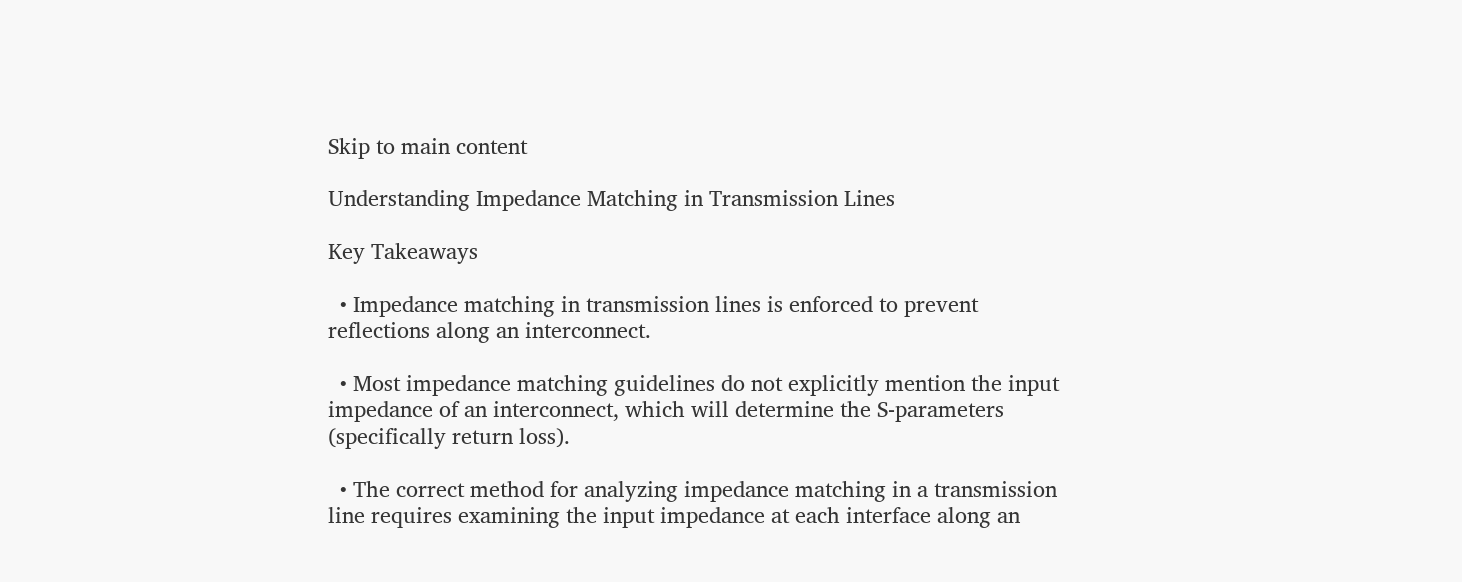Skip to main content

Understanding Impedance Matching in Transmission Lines

Key Takeaways

  • Impedance matching in transmission lines is enforced to prevent reflections along an interconnect.

  • Most impedance matching guidelines do not explicitly mention the input impedance of an interconnect, which will determine the S-parameters (specifically return loss).

  • The correct method for analyzing impedance matching in a transmission line requires examining the input impedance at each interface along an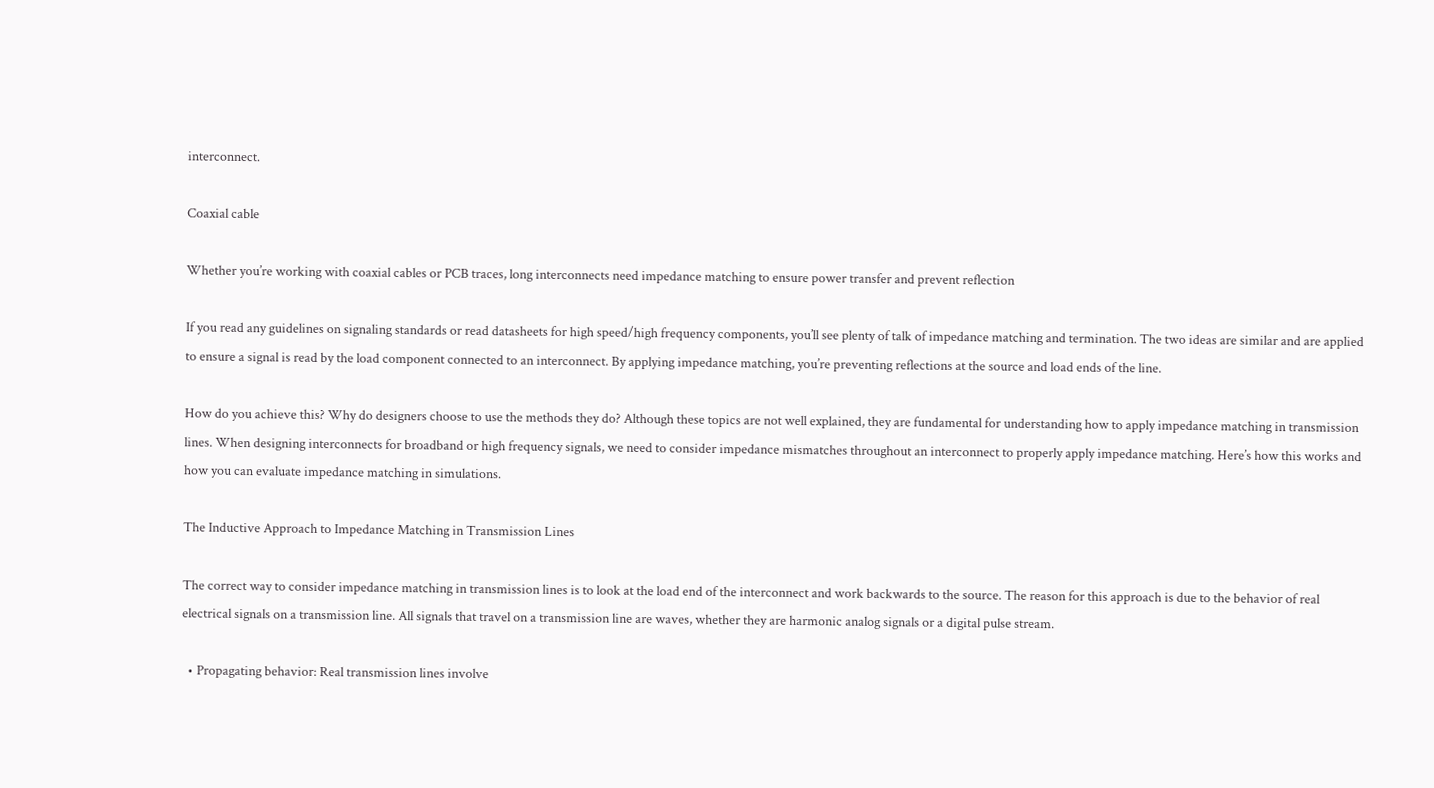interconnect.

Coaxial cable

Whether you’re working with coaxial cables or PCB traces, long interconnects need impedance matching to ensure power transfer and prevent reflection

If you read any guidelines on signaling standards or read datasheets for high speed/high frequency components, you’ll see plenty of talk of impedance matching and termination. The two ideas are similar and are applied to ensure a signal is read by the load component connected to an interconnect. By applying impedance matching, you’re preventing reflections at the source and load ends of the line.

How do you achieve this? Why do designers choose to use the methods they do? Although these topics are not well explained, they are fundamental for understanding how to apply impedance matching in transmission lines. When designing interconnects for broadband or high frequency signals, we need to consider impedance mismatches throughout an interconnect to properly apply impedance matching. Here’s how this works and how you can evaluate impedance matching in simulations.

The Inductive Approach to Impedance Matching in Transmission Lines

The correct way to consider impedance matching in transmission lines is to look at the load end of the interconnect and work backwards to the source. The reason for this approach is due to the behavior of real electrical signals on a transmission line. All signals that travel on a transmission line are waves, whether they are harmonic analog signals or a digital pulse stream.

  • Propagating behavior: Real transmission lines involve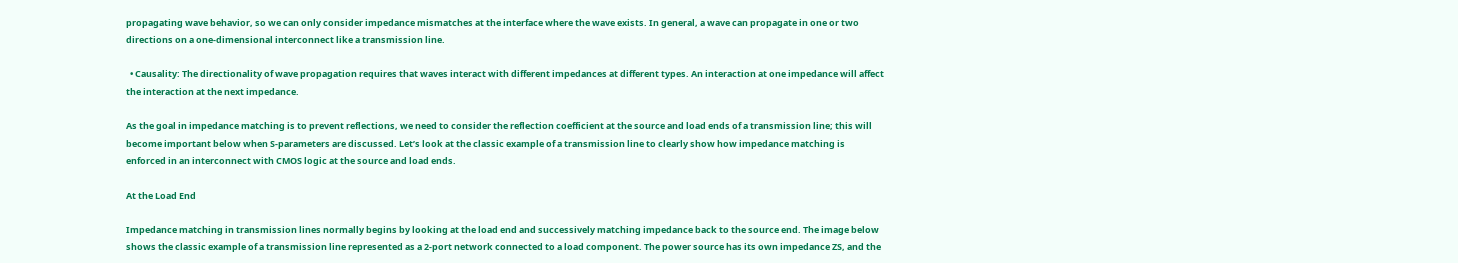propagating wave behavior, so we can only consider impedance mismatches at the interface where the wave exists. In general, a wave can propagate in one or two directions on a one-dimensional interconnect like a transmission line.

  • Causality: The directionality of wave propagation requires that waves interact with different impedances at different types. An interaction at one impedance will affect the interaction at the next impedance.

As the goal in impedance matching is to prevent reflections, we need to consider the reflection coefficient at the source and load ends of a transmission line; this will become important below when S-parameters are discussed. Let’s look at the classic example of a transmission line to clearly show how impedance matching is enforced in an interconnect with CMOS logic at the source and load ends.

At the Load End

Impedance matching in transmission lines normally begins by looking at the load end and successively matching impedance back to the source end. The image below shows the classic example of a transmission line represented as a 2-port network connected to a load component. The power source has its own impedance ZS, and the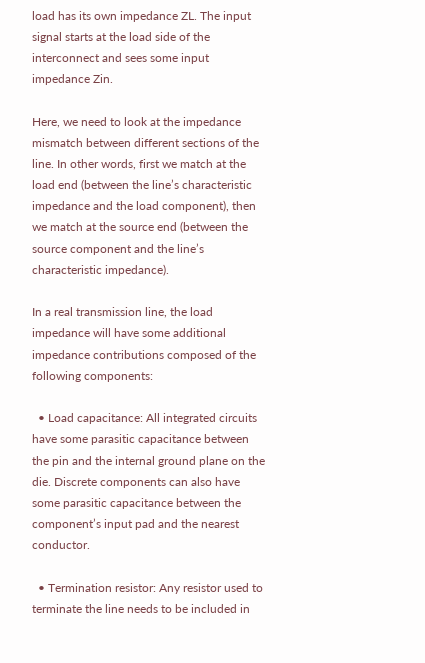load has its own impedance ZL. The input signal starts at the load side of the interconnect and sees some input impedance Zin.

Here, we need to look at the impedance mismatch between different sections of the line. In other words, first we match at the load end (between the line’s characteristic impedance and the load component), then we match at the source end (between the source component and the line’s characteristic impedance).

In a real transmission line, the load impedance will have some additional impedance contributions composed of the following components:

  • Load capacitance: All integrated circuits have some parasitic capacitance between the pin and the internal ground plane on the die. Discrete components can also have some parasitic capacitance between the component’s input pad and the nearest conductor.

  • Termination resistor: Any resistor used to terminate the line needs to be included in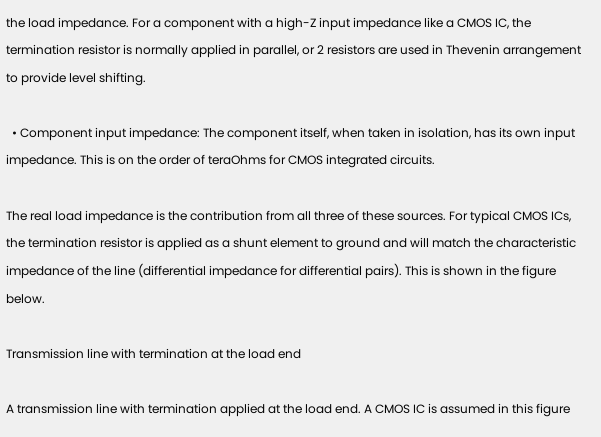the load impedance. For a component with a high-Z input impedance like a CMOS IC, the termination resistor is normally applied in parallel, or 2 resistors are used in Thevenin arrangement to provide level shifting.

  • Component input impedance: The component itself, when taken in isolation, has its own input impedance. This is on the order of teraOhms for CMOS integrated circuits.

The real load impedance is the contribution from all three of these sources. For typical CMOS ICs, the termination resistor is applied as a shunt element to ground and will match the characteristic impedance of the line (differential impedance for differential pairs). This is shown in the figure below.

Transmission line with termination at the load end

A transmission line with termination applied at the load end. A CMOS IC is assumed in this figure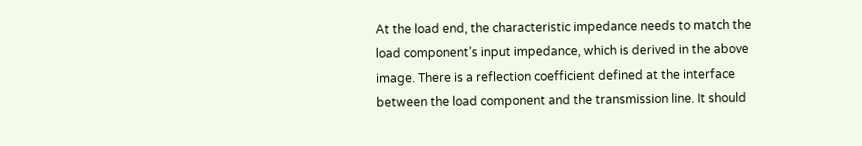At the load end, the characteristic impedance needs to match the load component’s input impedance, which is derived in the above image. There is a reflection coefficient defined at the interface between the load component and the transmission line. It should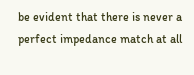be evident that there is never a perfect impedance match at all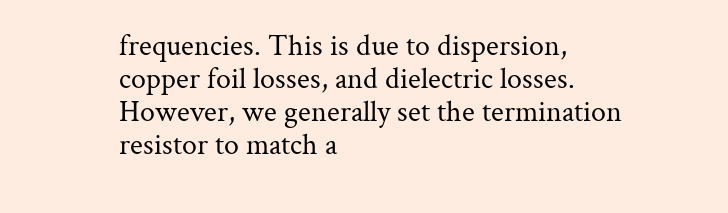frequencies. This is due to dispersion, copper foil losses, and dielectric losses. However, we generally set the termination resistor to match a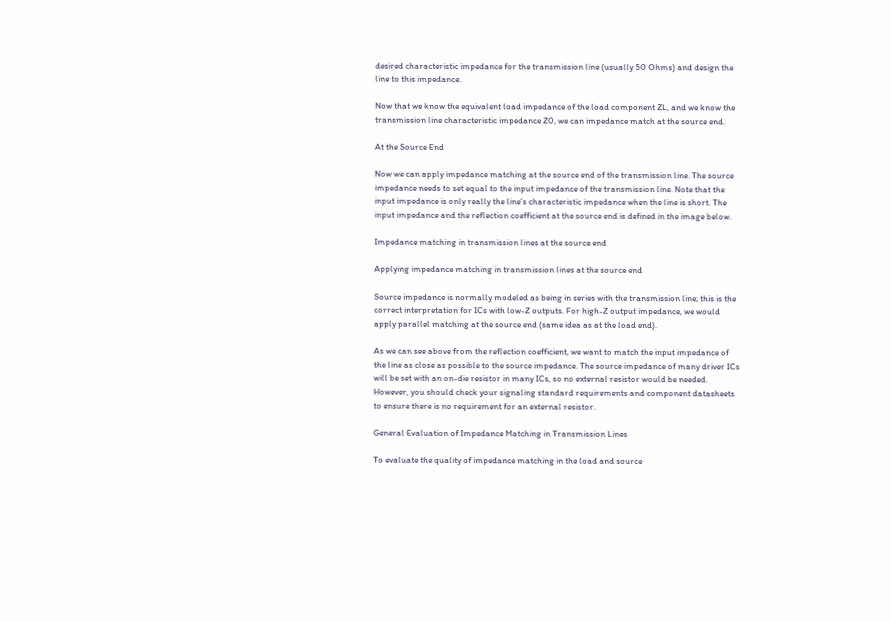desired characteristic impedance for the transmission line (usually 50 Ohms) and design the line to this impedance.

Now that we know the equivalent load impedance of the load component ZL, and we know the transmission line characteristic impedance Z0, we can impedance match at the source end.

At the Source End

Now we can apply impedance matching at the source end of the transmission line. The source impedance needs to set equal to the input impedance of the transmission line. Note that the input impedance is only really the line’s characteristic impedance when the line is short. The input impedance and the reflection coefficient at the source end is defined in the image below.

Impedance matching in transmission lines at the source end

Applying impedance matching in transmission lines at the source end

Source impedance is normally modeled as being in series with the transmission line; this is the correct interpretation for ICs with low-Z outputs. For high-Z output impedance, we would apply parallel matching at the source end (same idea as at the load end).

As we can see above from the reflection coefficient, we want to match the input impedance of the line as close as possible to the source impedance. The source impedance of many driver ICs will be set with an on-die resistor in many ICs, so no external resistor would be needed. However, you should check your signaling standard requirements and component datasheets to ensure there is no requirement for an external resistor.

General Evaluation of Impedance Matching in Transmission Lines

To evaluate the quality of impedance matching in the load and source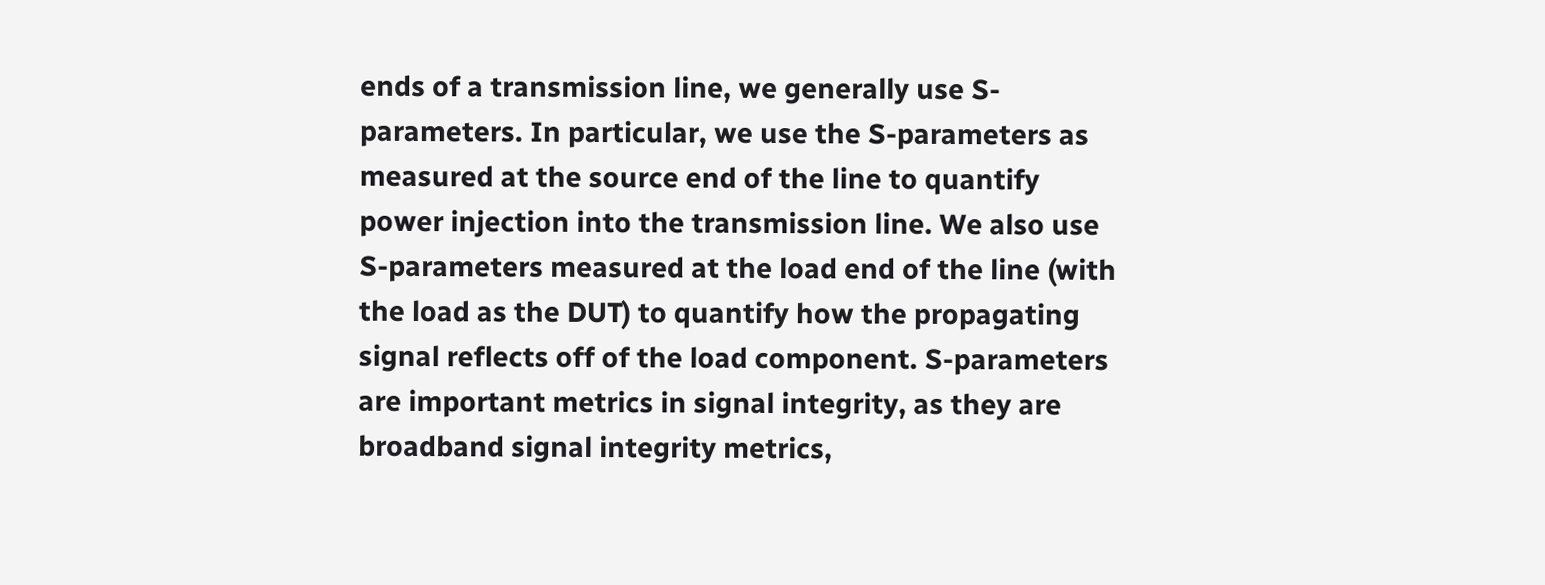ends of a transmission line, we generally use S-parameters. In particular, we use the S-parameters as measured at the source end of the line to quantify power injection into the transmission line. We also use S-parameters measured at the load end of the line (with the load as the DUT) to quantify how the propagating signal reflects off of the load component. S-parameters are important metrics in signal integrity, as they are broadband signal integrity metrics,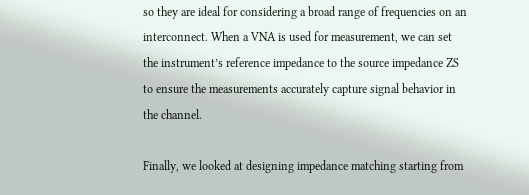so they are ideal for considering a broad range of frequencies on an interconnect. When a VNA is used for measurement, we can set the instrument’s reference impedance to the source impedance ZS to ensure the measurements accurately capture signal behavior in the channel.

Finally, we looked at designing impedance matching starting from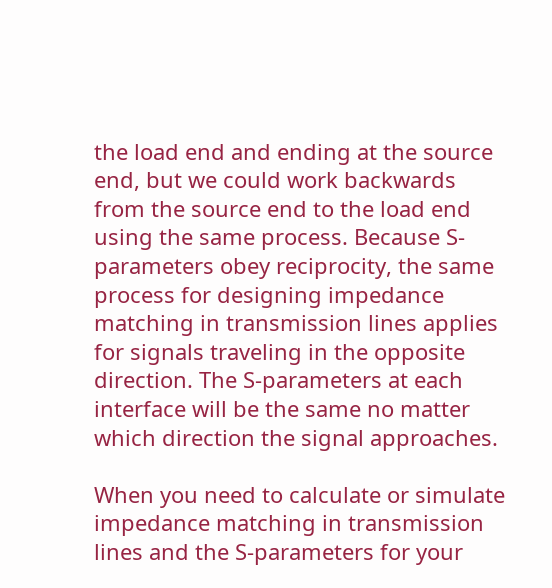the load end and ending at the source end, but we could work backwards from the source end to the load end using the same process. Because S-parameters obey reciprocity, the same process for designing impedance matching in transmission lines applies for signals traveling in the opposite direction. The S-parameters at each interface will be the same no matter which direction the signal approaches.

When you need to calculate or simulate impedance matching in transmission lines and the S-parameters for your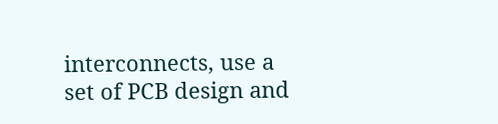interconnects, use a set of PCB design and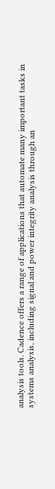analysis tools. Cadence offers a range of applications that automate many important tasks in systems analysis, including signal and power integrity analysis through an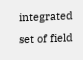integrated set of field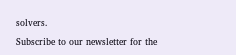solvers.

Subscribe to our newsletter for the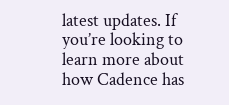latest updates. If you’re looking to learn more about how Cadence has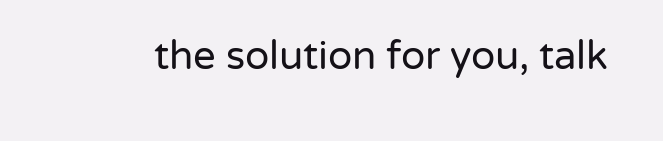the solution for you, talk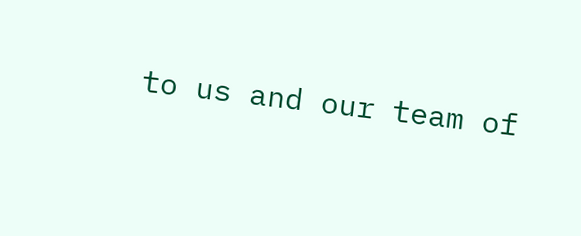to us and our team of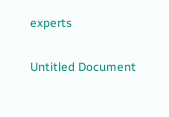experts

Untitled Document